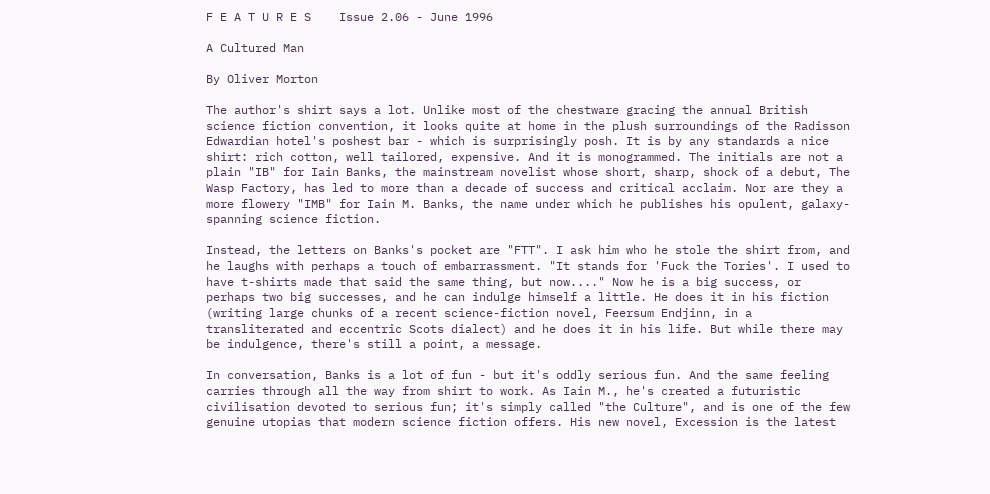F E A T U R E S    Issue 2.06 - June 1996

A Cultured Man

By Oliver Morton

The author's shirt says a lot. Unlike most of the chestware gracing the annual British science fiction convention, it looks quite at home in the plush surroundings of the Radisson Edwardian hotel's poshest bar - which is surprisingly posh. It is by any standards a nice shirt: rich cotton, well tailored, expensive. And it is monogrammed. The initials are not a plain "IB" for Iain Banks, the mainstream novelist whose short, sharp, shock of a debut, The Wasp Factory, has led to more than a decade of success and critical acclaim. Nor are they a more flowery "IMB" for Iain M. Banks, the name under which he publishes his opulent, galaxy-spanning science fiction.

Instead, the letters on Banks's pocket are "FTT". I ask him who he stole the shirt from, and he laughs with perhaps a touch of embarrassment. "It stands for 'Fuck the Tories'. I used to have t-shirts made that said the same thing, but now...." Now he is a big success, or perhaps two big successes, and he can indulge himself a little. He does it in his fiction (writing large chunks of a recent science-fiction novel, Feersum Endjinn, in a transliterated and eccentric Scots dialect) and he does it in his life. But while there may be indulgence, there's still a point, a message.

In conversation, Banks is a lot of fun - but it's oddly serious fun. And the same feeling carries through all the way from shirt to work. As Iain M., he's created a futuristic civilisation devoted to serious fun; it's simply called "the Culture", and is one of the few genuine utopias that modern science fiction offers. His new novel, Excession is the latest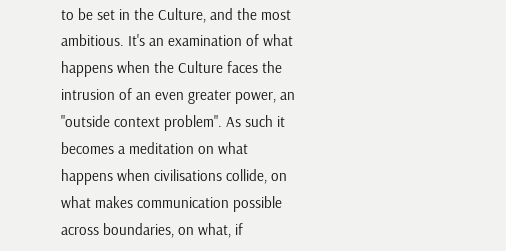to be set in the Culture, and the most ambitious. It's an examination of what happens when the Culture faces the intrusion of an even greater power, an "outside context problem". As such it becomes a meditation on what happens when civilisations collide, on what makes communication possible across boundaries, on what, if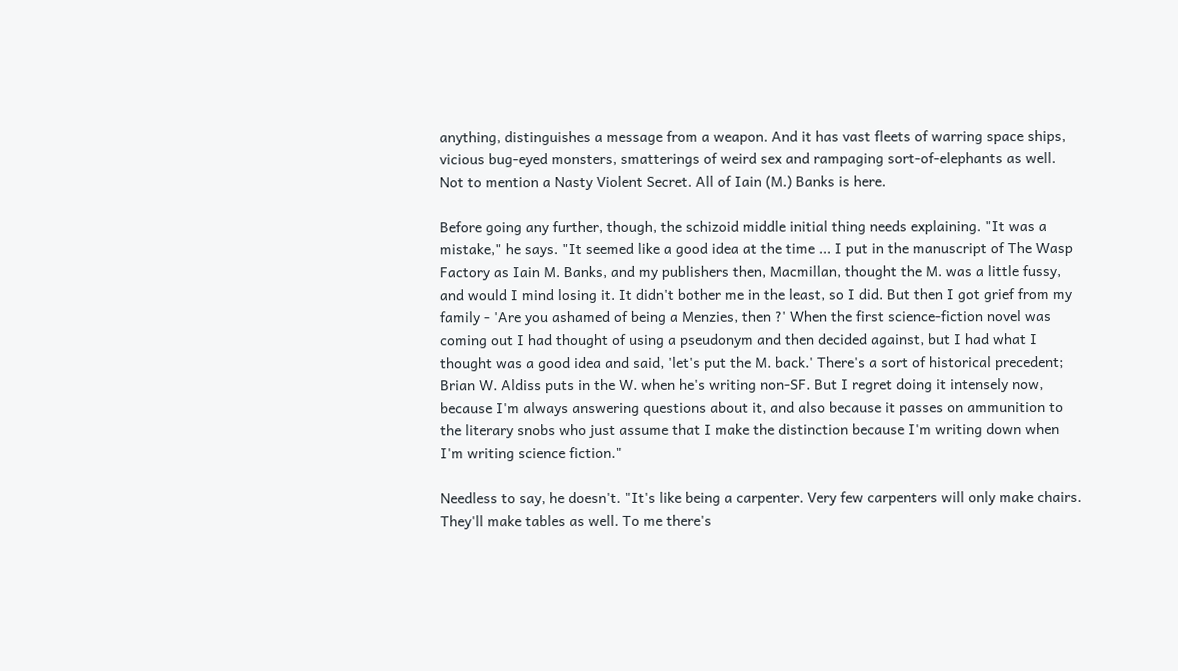anything, distinguishes a message from a weapon. And it has vast fleets of warring space ships, vicious bug-eyed monsters, smatterings of weird sex and rampaging sort-of-elephants as well. Not to mention a Nasty Violent Secret. All of Iain (M.) Banks is here.

Before going any further, though, the schizoid middle initial thing needs explaining. "It was a mistake," he says. "It seemed like a good idea at the time ... I put in the manuscript of The Wasp Factory as Iain M. Banks, and my publishers then, Macmillan, thought the M. was a little fussy, and would I mind losing it. It didn't bother me in the least, so I did. But then I got grief from my family - 'Are you ashamed of being a Menzies, then ?' When the first science-fiction novel was coming out I had thought of using a pseudonym and then decided against, but I had what I thought was a good idea and said, 'let's put the M. back.' There's a sort of historical precedent; Brian W. Aldiss puts in the W. when he's writing non-SF. But I regret doing it intensely now, because I'm always answering questions about it, and also because it passes on ammunition to the literary snobs who just assume that I make the distinction because I'm writing down when I'm writing science fiction."

Needless to say, he doesn't. "It's like being a carpenter. Very few carpenters will only make chairs. They'll make tables as well. To me there's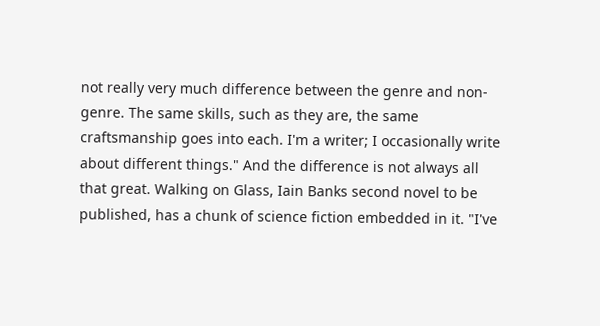not really very much difference between the genre and non-genre. The same skills, such as they are, the same craftsmanship goes into each. I'm a writer; I occasionally write about different things." And the difference is not always all that great. Walking on Glass, Iain Banks second novel to be published, has a chunk of science fiction embedded in it. "I've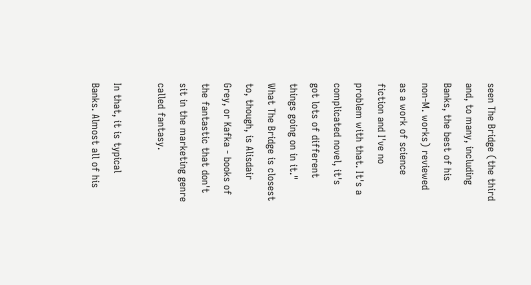seen The Bridge (the third and, to many, including Banks, the best of his non-M. works) reviewed as a work of science fiction and I've no problem with that. It's a complicated novel, it's got lots of different things going on in it." What The Bridge is closest to, though, is Alisdair Grey, or Kafka - books of the fantastic that don't sit in the marketing genre called fantasy.

In that, it is typical Banks. Almost all of his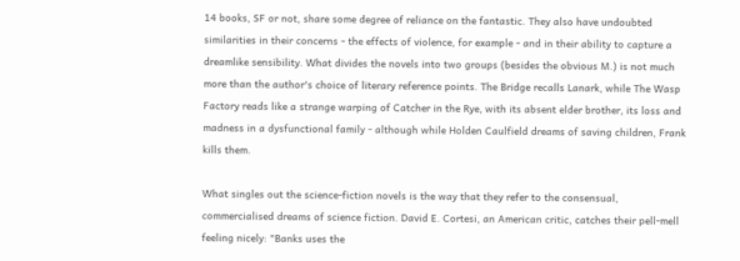14 books, SF or not, share some degree of reliance on the fantastic. They also have undoubted similarities in their concerns - the effects of violence, for example - and in their ability to capture a dreamlike sensibility. What divides the novels into two groups (besides the obvious M.) is not much more than the author's choice of literary reference points. The Bridge recalls Lanark, while The Wasp Factory reads like a strange warping of Catcher in the Rye, with its absent elder brother, its loss and madness in a dysfunctional family - although while Holden Caulfield dreams of saving children, Frank kills them.

What singles out the science-fiction novels is the way that they refer to the consensual, commercialised dreams of science fiction. David E. Cortesi, an American critic, catches their pell-mell feeling nicely: "Banks uses the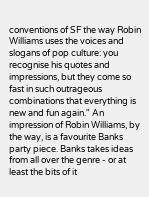conventions of SF the way Robin Williams uses the voices and slogans of pop culture: you recognise his quotes and impressions, but they come so fast in such outrageous combinations that everything is new and fun again." An impression of Robin Williams, by the way, is a favourite Banks party piece. Banks takes ideas from all over the genre - or at least the bits of it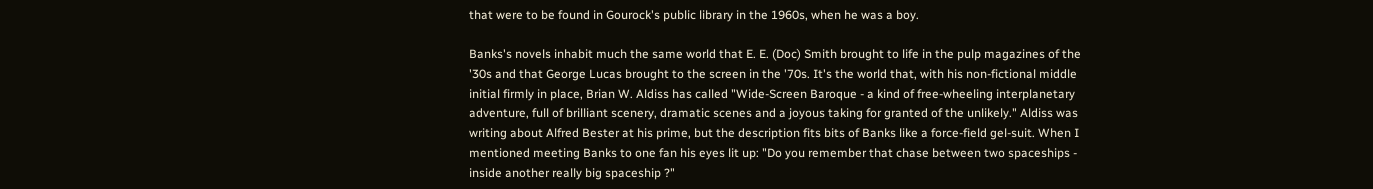that were to be found in Gourock's public library in the 1960s, when he was a boy.

Banks's novels inhabit much the same world that E. E. (Doc) Smith brought to life in the pulp magazines of the '30s and that George Lucas brought to the screen in the '70s. It's the world that, with his non-fictional middle initial firmly in place, Brian W. Aldiss has called "Wide-Screen Baroque - a kind of free-wheeling interplanetary adventure, full of brilliant scenery, dramatic scenes and a joyous taking for granted of the unlikely." Aldiss was writing about Alfred Bester at his prime, but the description fits bits of Banks like a force-field gel-suit. When I mentioned meeting Banks to one fan his eyes lit up: "Do you remember that chase between two spaceships - inside another really big spaceship ?"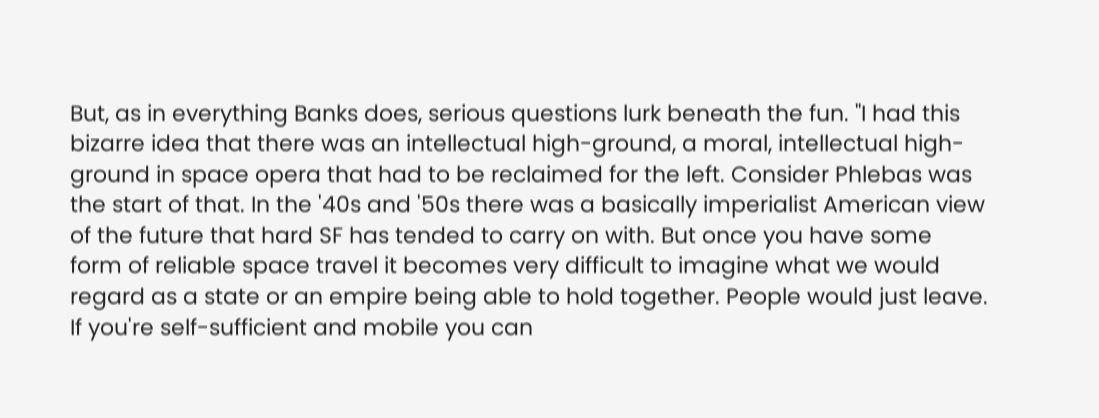But, as in everything Banks does, serious questions lurk beneath the fun. "I had this bizarre idea that there was an intellectual high-ground, a moral, intellectual high-ground in space opera that had to be reclaimed for the left. Consider Phlebas was the start of that. In the '40s and '50s there was a basically imperialist American view of the future that hard SF has tended to carry on with. But once you have some form of reliable space travel it becomes very difficult to imagine what we would regard as a state or an empire being able to hold together. People would just leave. If you're self-sufficient and mobile you can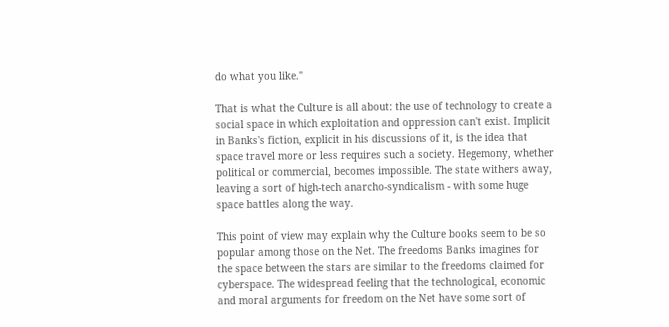do what you like."

That is what the Culture is all about: the use of technology to create a social space in which exploitation and oppression can't exist. Implicit in Banks's fiction, explicit in his discussions of it, is the idea that space travel more or less requires such a society. Hegemony, whether political or commercial, becomes impossible. The state withers away, leaving a sort of high-tech anarcho-syndicalism - with some huge space battles along the way.

This point of view may explain why the Culture books seem to be so popular among those on the Net. The freedoms Banks imagines for the space between the stars are similar to the freedoms claimed for cyberspace. The widespread feeling that the technological, economic and moral arguments for freedom on the Net have some sort of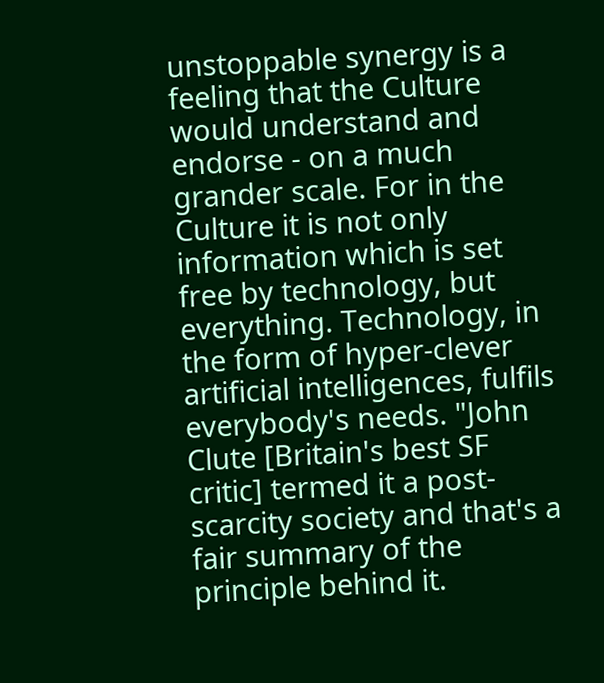unstoppable synergy is a feeling that the Culture would understand and endorse - on a much grander scale. For in the Culture it is not only information which is set free by technology, but everything. Technology, in the form of hyper-clever artificial intelligences, fulfils everybody's needs. "John Clute [Britain's best SF critic] termed it a post-scarcity society and that's a fair summary of the principle behind it.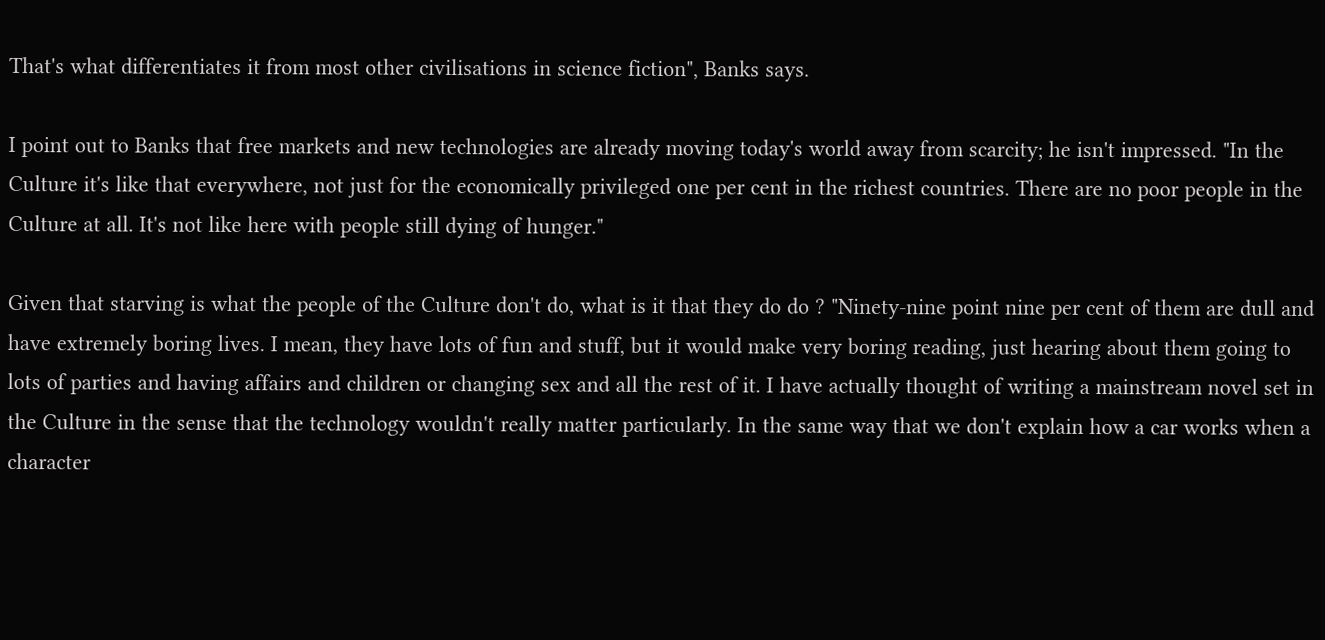That's what differentiates it from most other civilisations in science fiction", Banks says.

I point out to Banks that free markets and new technologies are already moving today's world away from scarcity; he isn't impressed. "In the Culture it's like that everywhere, not just for the economically privileged one per cent in the richest countries. There are no poor people in the Culture at all. It's not like here with people still dying of hunger."

Given that starving is what the people of the Culture don't do, what is it that they do do ? "Ninety-nine point nine per cent of them are dull and have extremely boring lives. I mean, they have lots of fun and stuff, but it would make very boring reading, just hearing about them going to lots of parties and having affairs and children or changing sex and all the rest of it. I have actually thought of writing a mainstream novel set in the Culture in the sense that the technology wouldn't really matter particularly. In the same way that we don't explain how a car works when a character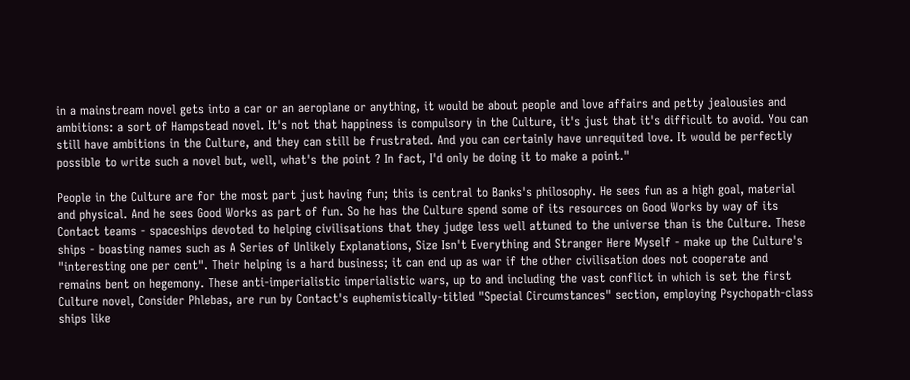in a mainstream novel gets into a car or an aeroplane or anything, it would be about people and love affairs and petty jealousies and ambitions: a sort of Hampstead novel. It's not that happiness is compulsory in the Culture, it's just that it's difficult to avoid. You can still have ambitions in the Culture, and they can still be frustrated. And you can certainly have unrequited love. It would be perfectly possible to write such a novel but, well, what's the point ? In fact, I'd only be doing it to make a point."

People in the Culture are for the most part just having fun; this is central to Banks's philosophy. He sees fun as a high goal, material and physical. And he sees Good Works as part of fun. So he has the Culture spend some of its resources on Good Works by way of its Contact teams - spaceships devoted to helping civilisations that they judge less well attuned to the universe than is the Culture. These ships - boasting names such as A Series of Unlikely Explanations, Size Isn't Everything and Stranger Here Myself - make up the Culture's "interesting one per cent". Their helping is a hard business; it can end up as war if the other civilisation does not cooperate and remains bent on hegemony. These anti-imperialistic imperialistic wars, up to and including the vast conflict in which is set the first Culture novel, Consider Phlebas, are run by Contact's euphemistically-titled "Special Circumstances" section, employing Psychopath-class ships like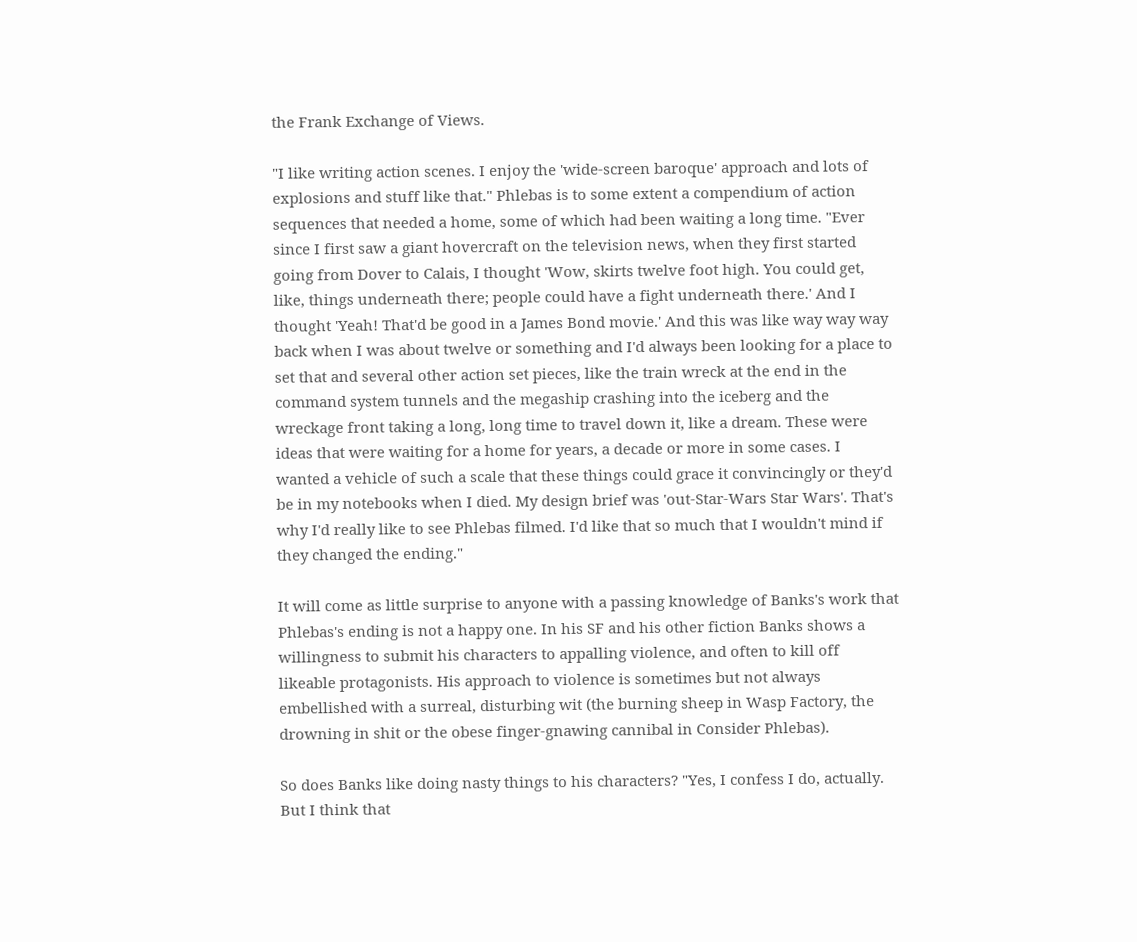the Frank Exchange of Views.

"I like writing action scenes. I enjoy the 'wide-screen baroque' approach and lots of explosions and stuff like that." Phlebas is to some extent a compendium of action sequences that needed a home, some of which had been waiting a long time. "Ever since I first saw a giant hovercraft on the television news, when they first started going from Dover to Calais, I thought 'Wow, skirts twelve foot high. You could get, like, things underneath there; people could have a fight underneath there.' And I thought 'Yeah! That'd be good in a James Bond movie.' And this was like way way way back when I was about twelve or something and I'd always been looking for a place to set that and several other action set pieces, like the train wreck at the end in the command system tunnels and the megaship crashing into the iceberg and the wreckage front taking a long, long time to travel down it, like a dream. These were ideas that were waiting for a home for years, a decade or more in some cases. I wanted a vehicle of such a scale that these things could grace it convincingly or they'd be in my notebooks when I died. My design brief was 'out-Star-Wars Star Wars'. That's why I'd really like to see Phlebas filmed. I'd like that so much that I wouldn't mind if they changed the ending."

It will come as little surprise to anyone with a passing knowledge of Banks's work that Phlebas's ending is not a happy one. In his SF and his other fiction Banks shows a willingness to submit his characters to appalling violence, and often to kill off likeable protagonists. His approach to violence is sometimes but not always embellished with a surreal, disturbing wit (the burning sheep in Wasp Factory, the drowning in shit or the obese finger-gnawing cannibal in Consider Phlebas).

So does Banks like doing nasty things to his characters? "Yes, I confess I do, actually. But I think that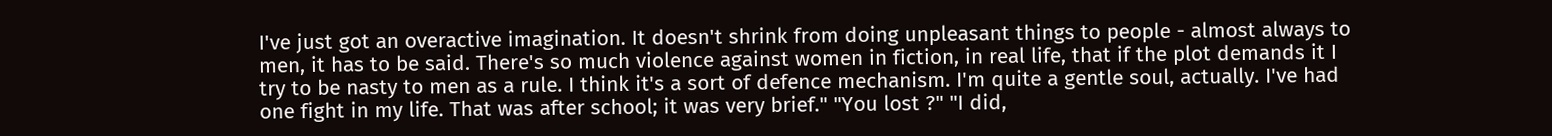I've just got an overactive imagination. It doesn't shrink from doing unpleasant things to people - almost always to men, it has to be said. There's so much violence against women in fiction, in real life, that if the plot demands it I try to be nasty to men as a rule. I think it's a sort of defence mechanism. I'm quite a gentle soul, actually. I've had one fight in my life. That was after school; it was very brief." "You lost ?" "I did,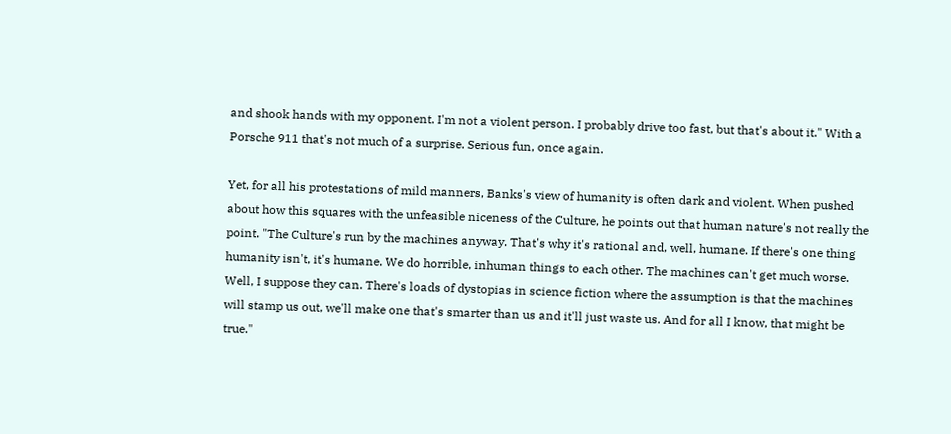and shook hands with my opponent. I'm not a violent person. I probably drive too fast, but that's about it." With a Porsche 911 that's not much of a surprise. Serious fun, once again.

Yet, for all his protestations of mild manners, Banks's view of humanity is often dark and violent. When pushed about how this squares with the unfeasible niceness of the Culture, he points out that human nature's not really the point. "The Culture's run by the machines anyway. That's why it's rational and, well, humane. If there's one thing humanity isn't, it's humane. We do horrible, inhuman things to each other. The machines can't get much worse. Well, I suppose they can. There's loads of dystopias in science fiction where the assumption is that the machines will stamp us out, we'll make one that's smarter than us and it'll just waste us. And for all I know, that might be true."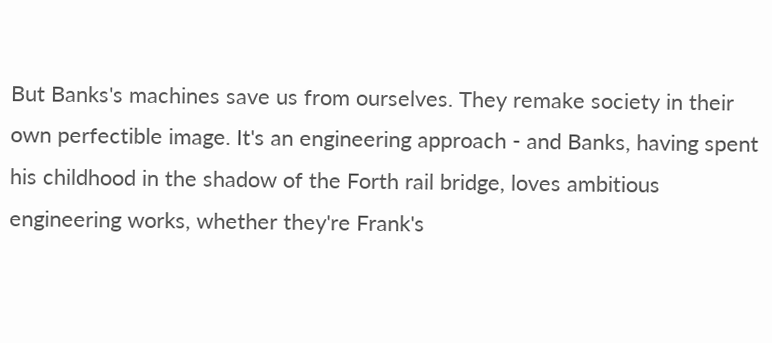But Banks's machines save us from ourselves. They remake society in their own perfectible image. It's an engineering approach - and Banks, having spent his childhood in the shadow of the Forth rail bridge, loves ambitious engineering works, whether they're Frank's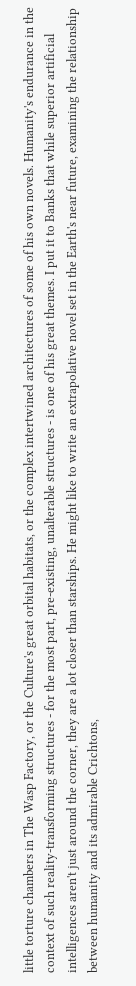little torture chambers in The Wasp Factory, or the Culture's great orbital habitats, or the complex intertwined architectures of some of his own novels. Humanity's endurance in the context of such reality-transforming structures - for the most part, pre-existing, unalterable structures - is one of his great themes. I put it to Banks that while superior artificial intelligences aren't just around the corner, they are a lot closer than starships. He might like to write an extrapolative novel set in the Earth's near future, examining the relationship between humanity and its admirable Crichtons,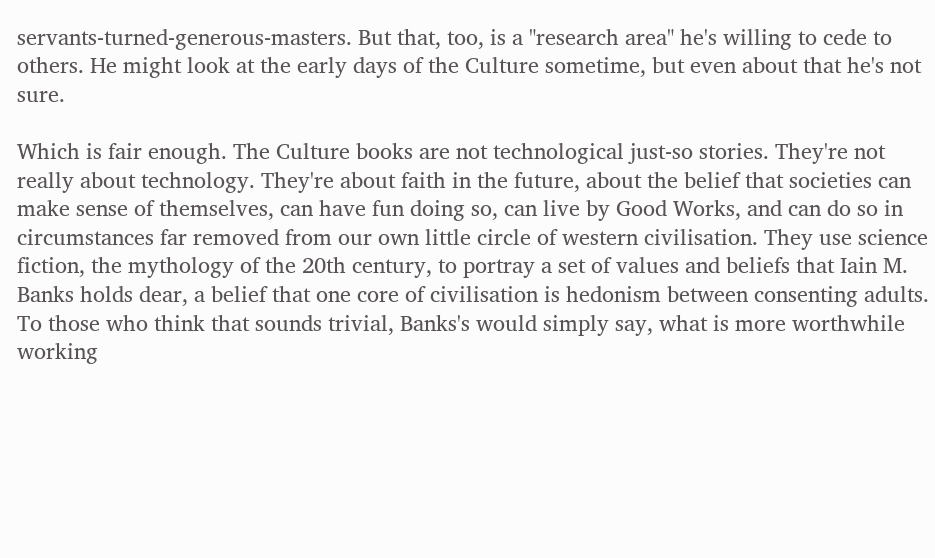servants-turned-generous-masters. But that, too, is a "research area" he's willing to cede to others. He might look at the early days of the Culture sometime, but even about that he's not sure.

Which is fair enough. The Culture books are not technological just-so stories. They're not really about technology. They're about faith in the future, about the belief that societies can make sense of themselves, can have fun doing so, can live by Good Works, and can do so in circumstances far removed from our own little circle of western civilisation. They use science fiction, the mythology of the 20th century, to portray a set of values and beliefs that Iain M. Banks holds dear, a belief that one core of civilisation is hedonism between consenting adults. To those who think that sounds trivial, Banks's would simply say, what is more worthwhile working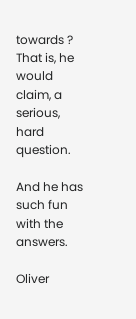towards ? That is, he would claim, a serious, hard question.

And he has such fun with the answers.

Oliver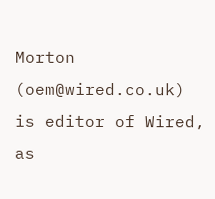Morton (oem@wired.co.uk) is editor of Wired, as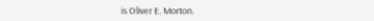is Oliver E. Morton.